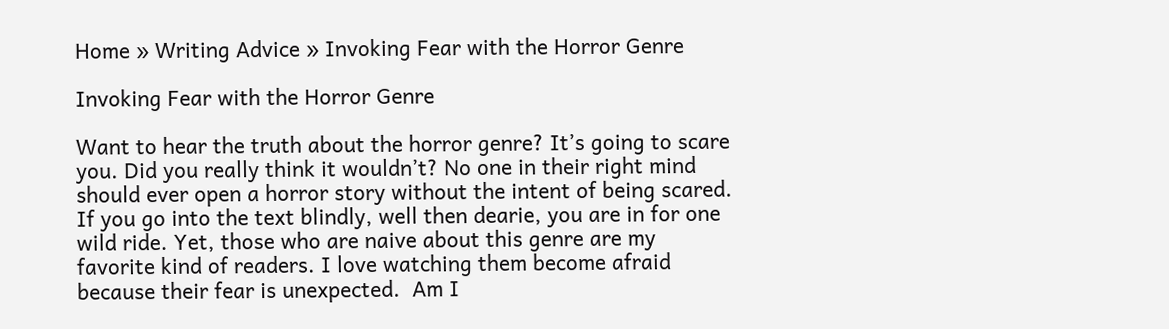Home » Writing Advice » Invoking Fear with the Horror Genre

Invoking Fear with the Horror Genre

Want to hear the truth about the horror genre? It’s going to scare you. Did you really think it wouldn’t? No one in their right mind should ever open a horror story without the intent of being scared. If you go into the text blindly, well then dearie, you are in for one wild ride. Yet, those who are naive about this genre are my favorite kind of readers. I love watching them become afraid because their fear is unexpected.  Am I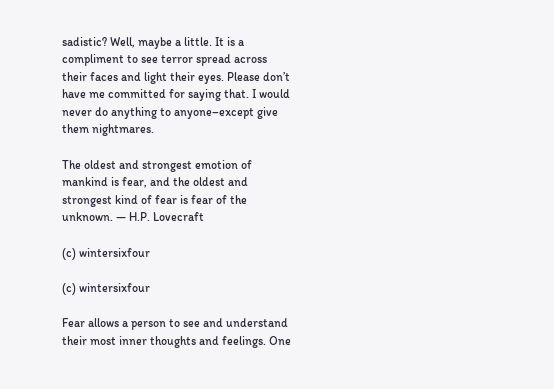sadistic? Well, maybe a little. It is a compliment to see terror spread across their faces and light their eyes. Please don’t have me committed for saying that. I would never do anything to anyone–except give them nightmares.

The oldest and strongest emotion of mankind is fear, and the oldest and strongest kind of fear is fear of the unknown. — H.P. Lovecraft

(c) wintersixfour

(c) wintersixfour

Fear allows a person to see and understand their most inner thoughts and feelings. One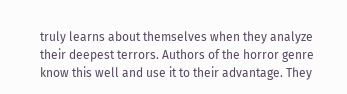truly learns about themselves when they analyze their deepest terrors. Authors of the horror genre know this well and use it to their advantage. They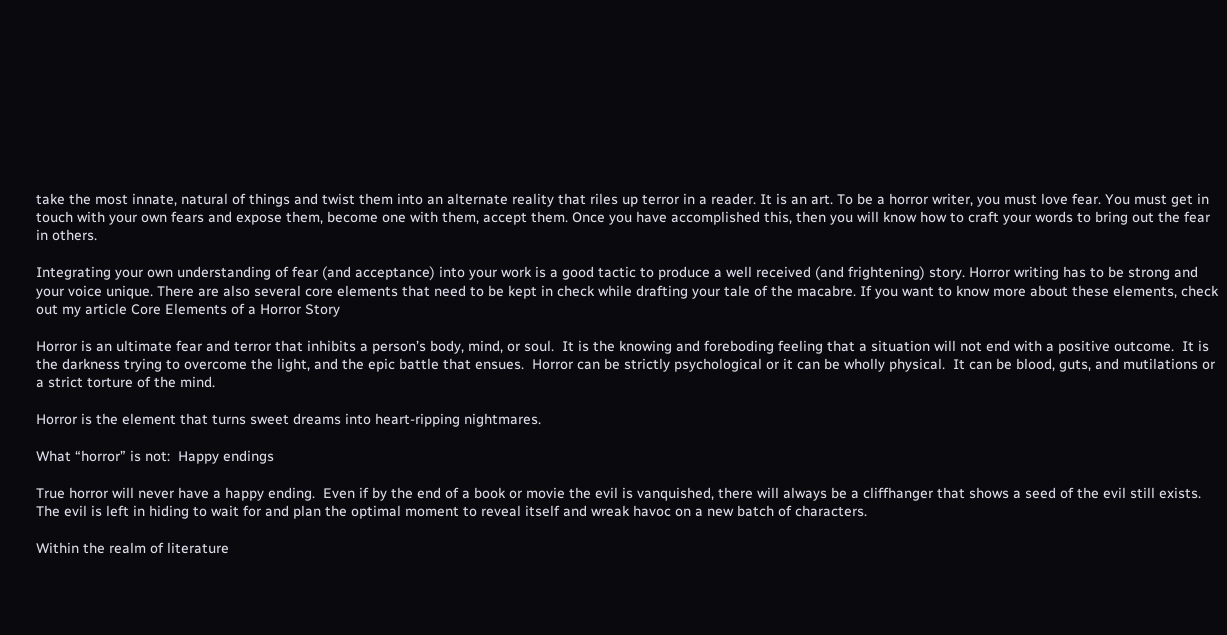take the most innate, natural of things and twist them into an alternate reality that riles up terror in a reader. It is an art. To be a horror writer, you must love fear. You must get in touch with your own fears and expose them, become one with them, accept them. Once you have accomplished this, then you will know how to craft your words to bring out the fear in others.

Integrating your own understanding of fear (and acceptance) into your work is a good tactic to produce a well received (and frightening) story. Horror writing has to be strong and your voice unique. There are also several core elements that need to be kept in check while drafting your tale of the macabre. If you want to know more about these elements, check out my article Core Elements of a Horror Story

Horror is an ultimate fear and terror that inhibits a person’s body, mind, or soul.  It is the knowing and foreboding feeling that a situation will not end with a positive outcome.  It is the darkness trying to overcome the light, and the epic battle that ensues.  Horror can be strictly psychological or it can be wholly physical.  It can be blood, guts, and mutilations or a strict torture of the mind.

Horror is the element that turns sweet dreams into heart-ripping nightmares.

What “horror” is not:  Happy endings

True horror will never have a happy ending.  Even if by the end of a book or movie the evil is vanquished, there will always be a cliffhanger that shows a seed of the evil still exists.  The evil is left in hiding to wait for and plan the optimal moment to reveal itself and wreak havoc on a new batch of characters.

Within the realm of literature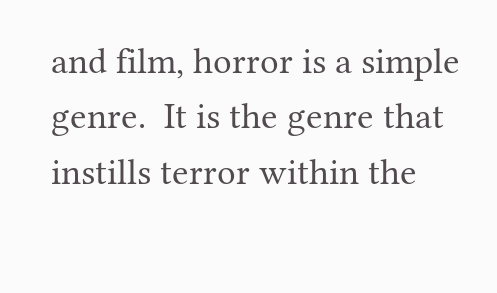and film, horror is a simple genre.  It is the genre that instills terror within the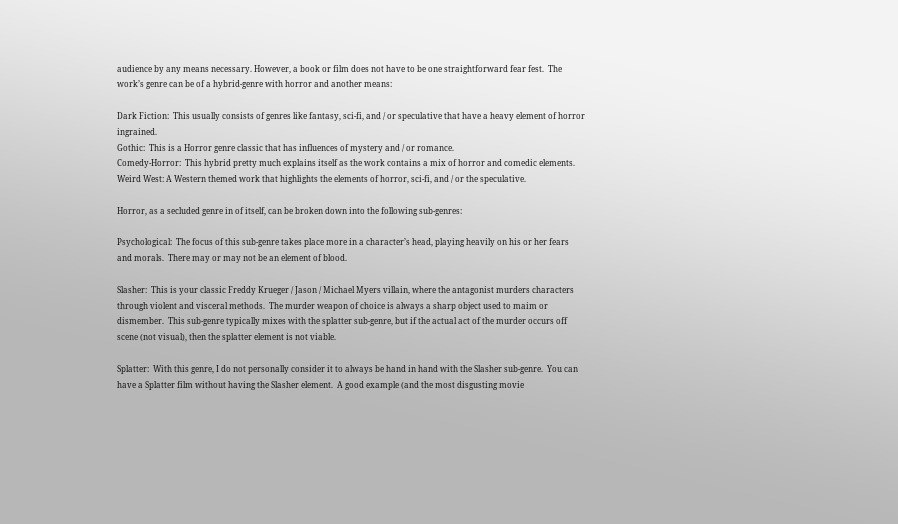audience by any means necessary. However, a book or film does not have to be one straightforward fear fest.  The work’s genre can be of a hybrid-genre with horror and another means:

Dark Fiction:  This usually consists of genres like fantasy, sci-fi, and / or speculative that have a heavy element of horror ingrained.
Gothic:  This is a Horror genre classic that has influences of mystery and / or romance.
Comedy-Horror:  This hybrid pretty much explains itself as the work contains a mix of horror and comedic elements.
Weird West: A Western themed work that highlights the elements of horror, sci-fi, and / or the speculative.

Horror, as a secluded genre in of itself, can be broken down into the following sub-genres:

Psychological:  The focus of this sub-genre takes place more in a character’s head, playing heavily on his or her fears and morals.  There may or may not be an element of blood.

Slasher:  This is your classic Freddy Krueger / Jason / Michael Myers villain, where the antagonist murders characters through violent and visceral methods.  The murder weapon of choice is always a sharp object used to maim or dismember.  This sub-genre typically mixes with the splatter sub-genre, but if the actual act of the murder occurs off scene (not visual), then the splatter element is not viable.

Splatter:  With this genre, I do not personally consider it to always be hand in hand with the Slasher sub-genre.  You can have a Splatter film without having the Slasher element.  A good example (and the most disgusting movie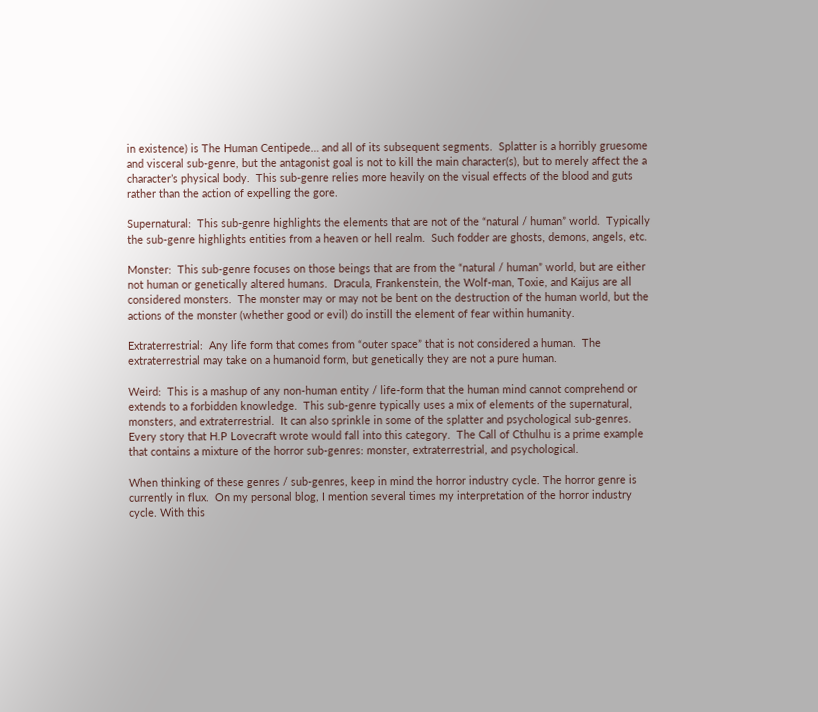in existence) is The Human Centipede… and all of its subsequent segments.  Splatter is a horribly gruesome and visceral sub-genre, but the antagonist goal is not to kill the main character(s), but to merely affect the a character’s physical body.  This sub-genre relies more heavily on the visual effects of the blood and guts rather than the action of expelling the gore.

Supernatural:  This sub-genre highlights the elements that are not of the “natural / human” world.  Typically the sub-genre highlights entities from a heaven or hell realm.  Such fodder are ghosts, demons, angels, etc.

Monster:  This sub-genre focuses on those beings that are from the “natural / human” world, but are either not human or genetically altered humans.  Dracula, Frankenstein, the Wolf-man, Toxie, and Kaijus are all considered monsters.  The monster may or may not be bent on the destruction of the human world, but the actions of the monster (whether good or evil) do instill the element of fear within humanity.

Extraterrestrial:  Any life form that comes from “outer space” that is not considered a human.  The extraterrestrial may take on a humanoid form, but genetically they are not a pure human.

Weird:  This is a mashup of any non-human entity / life-form that the human mind cannot comprehend or extends to a forbidden knowledge.  This sub-genre typically uses a mix of elements of the supernatural, monsters, and extraterrestrial.  It can also sprinkle in some of the splatter and psychological sub-genres.  Every story that H.P Lovecraft wrote would fall into this category.  The Call of Cthulhu is a prime example that contains a mixture of the horror sub-genres: monster, extraterrestrial, and psychological.

When thinking of these genres / sub-genres, keep in mind the horror industry cycle. The horror genre is currently in flux.  On my personal blog, I mention several times my interpretation of the horror industry cycle. With this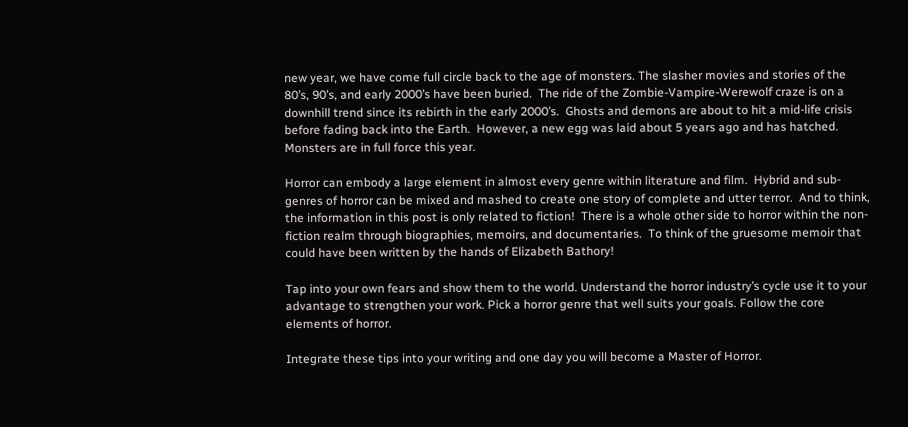new year, we have come full circle back to the age of monsters. The slasher movies and stories of the 80’s, 90’s, and early 2000’s have been buried.  The ride of the Zombie-Vampire-Werewolf craze is on a downhill trend since its rebirth in the early 2000’s.  Ghosts and demons are about to hit a mid-life crisis before fading back into the Earth.  However, a new egg was laid about 5 years ago and has hatched.  Monsters are in full force this year.

Horror can embody a large element in almost every genre within literature and film.  Hybrid and sub-genres of horror can be mixed and mashed to create one story of complete and utter terror.  And to think, the information in this post is only related to fiction!  There is a whole other side to horror within the non-fiction realm through biographies, memoirs, and documentaries.  To think of the gruesome memoir that could have been written by the hands of Elizabeth Bathory!

Tap into your own fears and show them to the world. Understand the horror industry’s cycle use it to your advantage to strengthen your work. Pick a horror genre that well suits your goals. Follow the core elements of horror.

Integrate these tips into your writing and one day you will become a Master of Horror.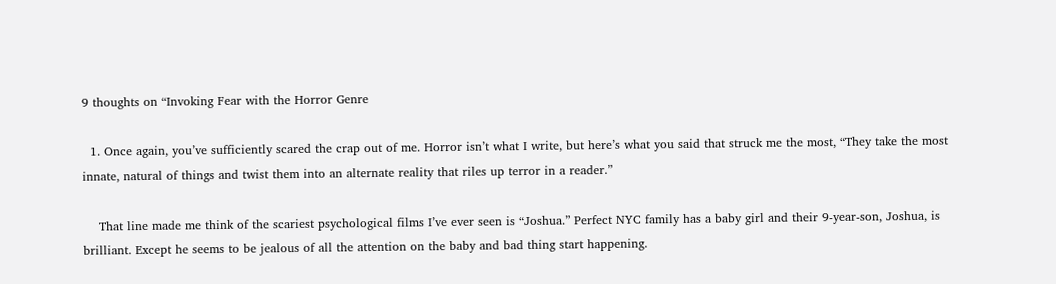9 thoughts on “Invoking Fear with the Horror Genre

  1. Once again, you’ve sufficiently scared the crap out of me. Horror isn’t what I write, but here’s what you said that struck me the most, “They take the most innate, natural of things and twist them into an alternate reality that riles up terror in a reader.”

    That line made me think of the scariest psychological films I’ve ever seen is “Joshua.” Perfect NYC family has a baby girl and their 9-year-son, Joshua, is brilliant. Except he seems to be jealous of all the attention on the baby and bad thing start happening.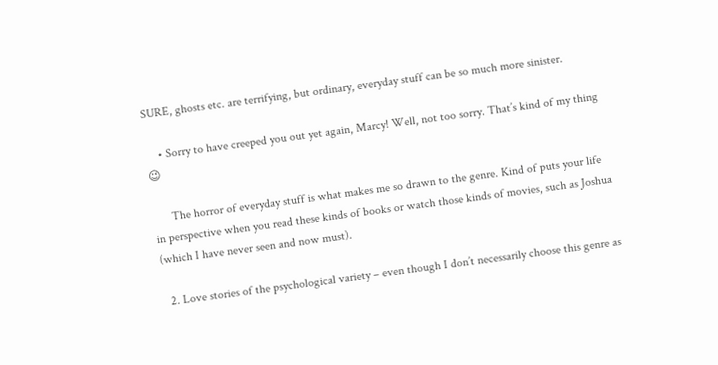SURE, ghosts etc. are terrifying, but ordinary, everyday stuff can be so much more sinister.

    • Sorry to have creeped you out yet again, Marcy! Well, not too sorry. That’s kind of my thing 😉

      The horror of everyday stuff is what makes me so drawn to the genre. Kind of puts your life in perspective when you read these kinds of books or watch those kinds of movies, such as Joshua (which I have never seen and now must).

  2. Love stories of the psychological variety – even though I don’t necessarily choose this genre as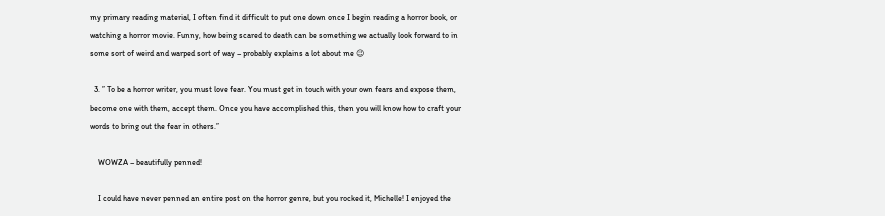my primary reading material, I often find it difficult to put one down once I begin reading a horror book, or watching a horror movie. Funny, how being scared to death can be something we actually look forward to in some sort of weird and warped sort of way – probably explains a lot about me 😉

  3. ” To be a horror writer, you must love fear. You must get in touch with your own fears and expose them, become one with them, accept them. Once you have accomplished this, then you will know how to craft your words to bring out the fear in others.”

    WOWZA – beautifully penned!

    I could have never penned an entire post on the horror genre, but you rocked it, Michelle! I enjoyed the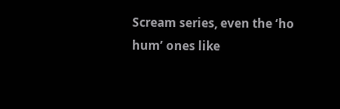Scream series, even the ‘ho hum’ ones like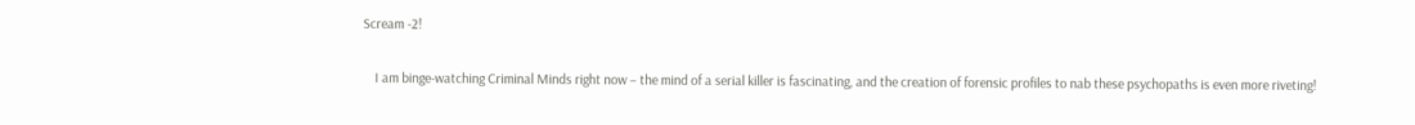Scream -2!

    I am binge-watching Criminal Minds right now – the mind of a serial killer is fascinating, and the creation of forensic profiles to nab these psychopaths is even more riveting!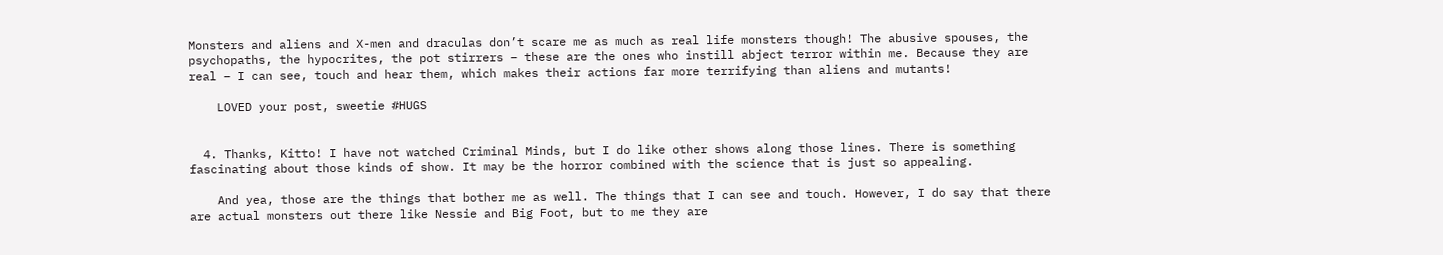Monsters and aliens and X-men and draculas don’t scare me as much as real life monsters though! The abusive spouses, the psychopaths, the hypocrites, the pot stirrers – these are the ones who instill abject terror within me. Because they are real – I can see, touch and hear them, which makes their actions far more terrifying than aliens and mutants!

    LOVED your post, sweetie #HUGS


  4. Thanks, Kitto! I have not watched Criminal Minds, but I do like other shows along those lines. There is something fascinating about those kinds of show. It may be the horror combined with the science that is just so appealing.

    And yea, those are the things that bother me as well. The things that I can see and touch. However, I do say that there are actual monsters out there like Nessie and Big Foot, but to me they are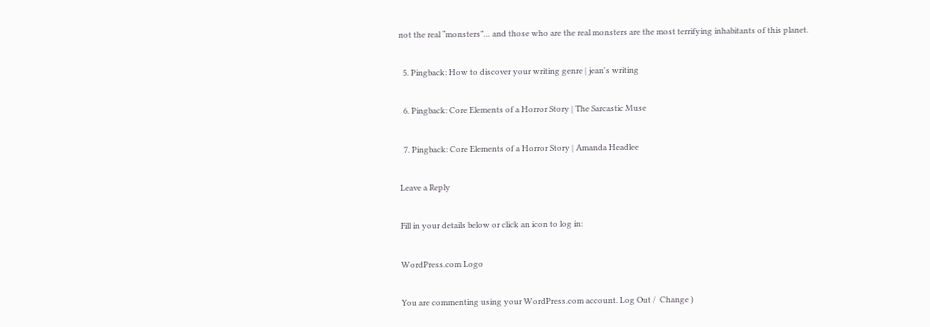not the real “monsters”… and those who are the real monsters are the most terrifying inhabitants of this planet.

  5. Pingback: How to discover your writing genre | jean's writing

  6. Pingback: Core Elements of a Horror Story | The Sarcastic Muse

  7. Pingback: Core Elements of a Horror Story | Amanda Headlee

Leave a Reply

Fill in your details below or click an icon to log in:

WordPress.com Logo

You are commenting using your WordPress.com account. Log Out /  Change )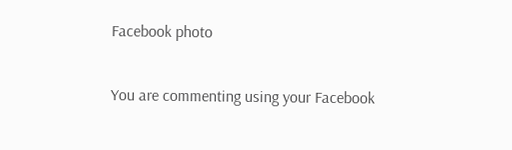Facebook photo

You are commenting using your Facebook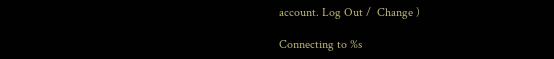account. Log Out /  Change )

Connecting to %s